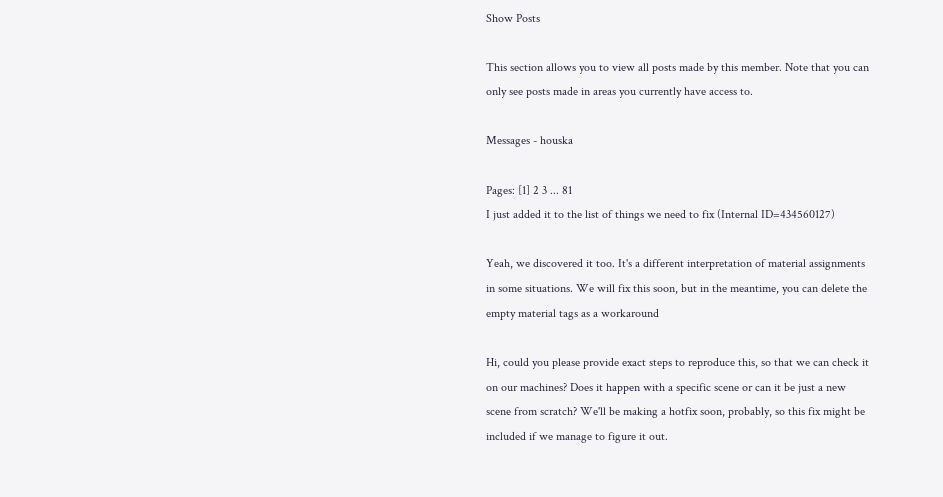Show Posts

This section allows you to view all posts made by this member. Note that you can only see posts made in areas you currently have access to.

Messages - houska

Pages: [1] 2 3 ... 81
I just added it to the list of things we need to fix (Internal ID=434560127)

Yeah, we discovered it too. It's a different interpretation of material assignments in some situations. We will fix this soon, but in the meantime, you can delete the empty material tags as a workaround

Hi, could you please provide exact steps to reproduce this, so that we can check it on our machines? Does it happen with a specific scene or can it be just a new scene from scratch? We'll be making a hotfix soon, probably, so this fix might be included if we manage to figure it out.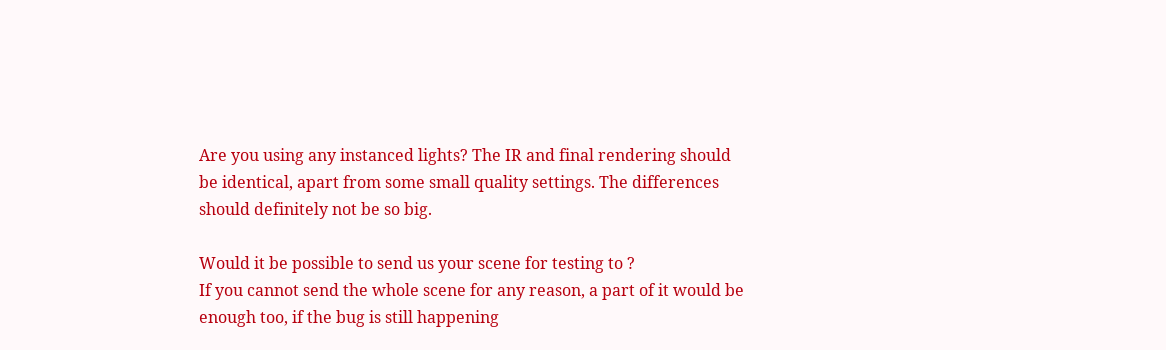Are you using any instanced lights? The IR and final rendering should be identical, apart from some small quality settings. The differences should definitely not be so big.

Would it be possible to send us your scene for testing to ?
If you cannot send the whole scene for any reason, a part of it would be enough too, if the bug is still happening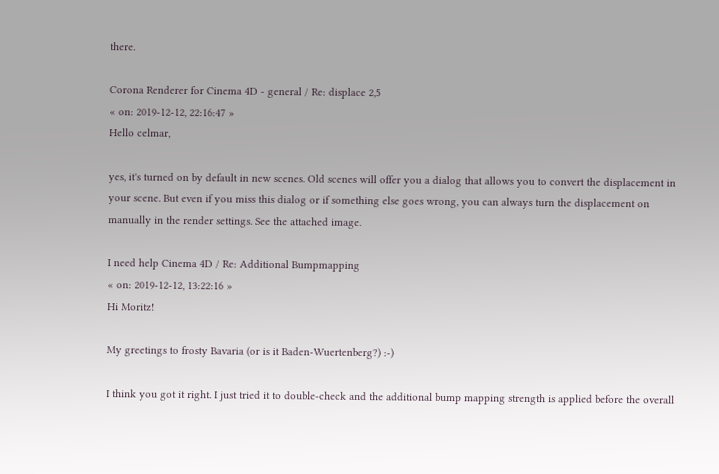there.

Corona Renderer for Cinema 4D - general / Re: displace 2,5
« on: 2019-12-12, 22:16:47 »
Hello celmar,

yes, it's turned on by default in new scenes. Old scenes will offer you a dialog that allows you to convert the displacement in your scene. But even if you miss this dialog or if something else goes wrong, you can always turn the displacement on manually in the render settings. See the attached image.

I need help Cinema 4D / Re: Additional Bumpmapping
« on: 2019-12-12, 13:22:16 »
Hi Moritz!

My greetings to frosty Bavaria (or is it Baden-Wuertenberg?) :-)

I think you got it right. I just tried it to double-check and the additional bump mapping strength is applied before the overall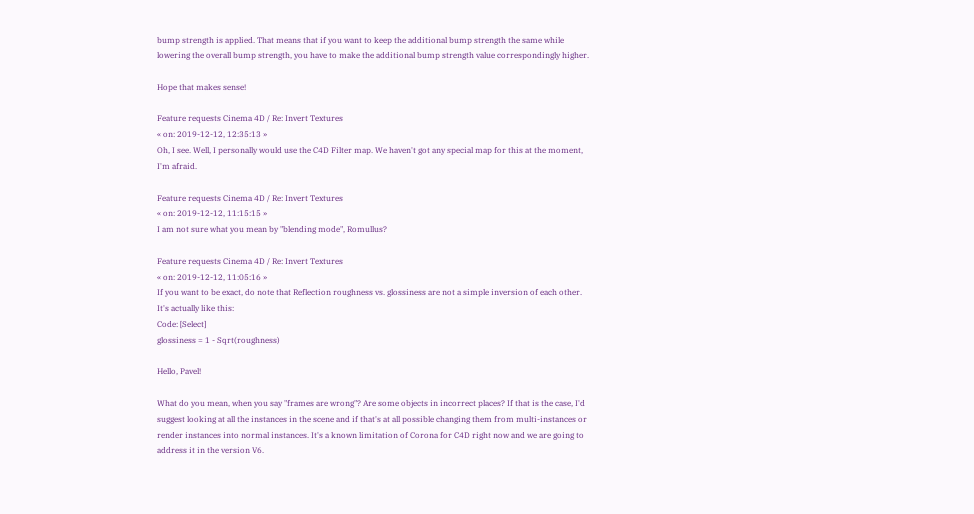bump strength is applied. That means that if you want to keep the additional bump strength the same while lowering the overall bump strength, you have to make the additional bump strength value correspondingly higher.

Hope that makes sense!

Feature requests Cinema 4D / Re: Invert Textures
« on: 2019-12-12, 12:35:13 »
Oh, I see. Well, I personally would use the C4D Filter map. We haven't got any special map for this at the moment, I'm afraid.

Feature requests Cinema 4D / Re: Invert Textures
« on: 2019-12-12, 11:15:15 »
I am not sure what you mean by "blending mode", Romullus?

Feature requests Cinema 4D / Re: Invert Textures
« on: 2019-12-12, 11:05:16 »
If you want to be exact, do note that Reflection roughness vs. glossiness are not a simple inversion of each other. It's actually like this:
Code: [Select]
glossiness = 1 - Sqrt(roughness)

Hello, Pavel!

What do you mean, when you say "frames are wrong"? Are some objects in incorrect places? If that is the case, I'd suggest looking at all the instances in the scene and if that's at all possible changing them from multi-instances or render instances into normal instances. It's a known limitation of Corona for C4D right now and we are going to address it in the version V6.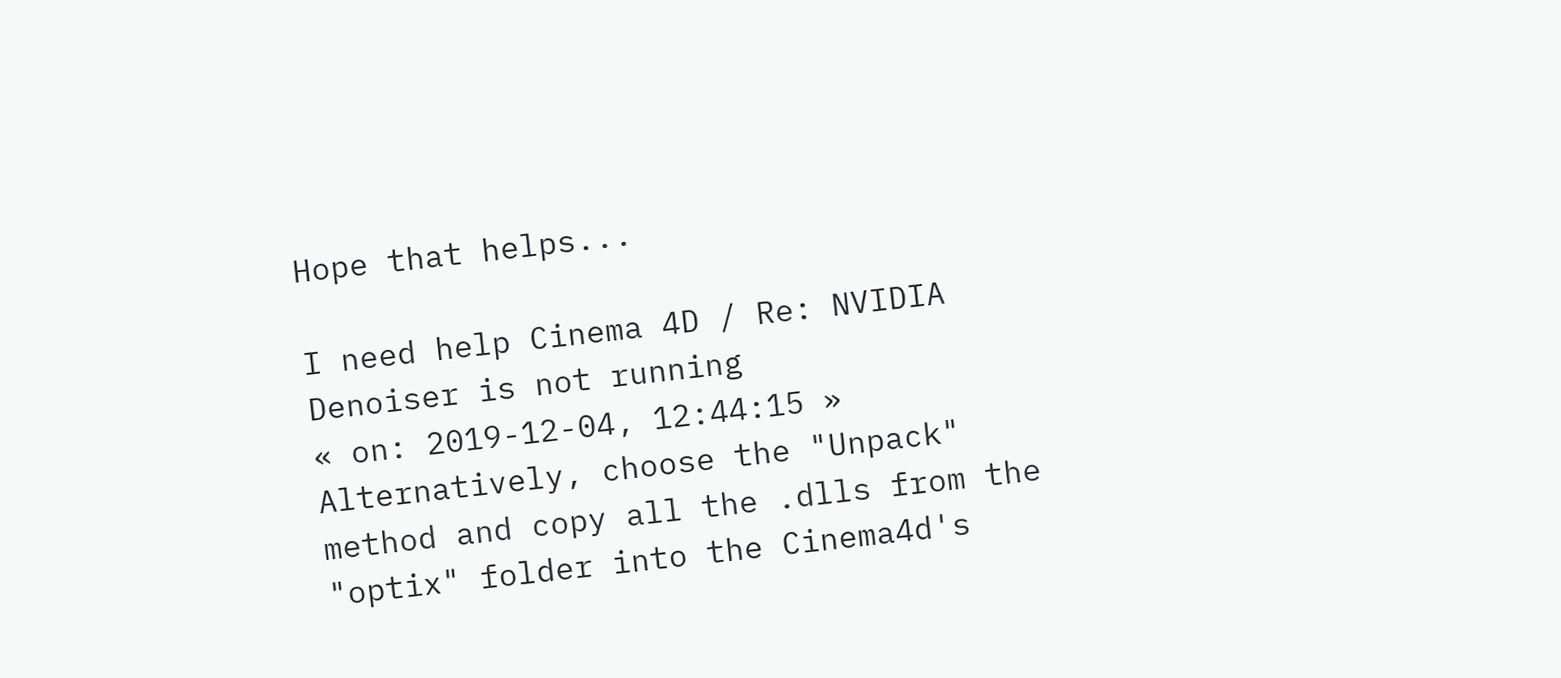Hope that helps...

I need help Cinema 4D / Re: NVIDIA Denoiser is not running
« on: 2019-12-04, 12:44:15 »
Alternatively, choose the "Unpack" method and copy all the .dlls from the "optix" folder into the Cinema4d's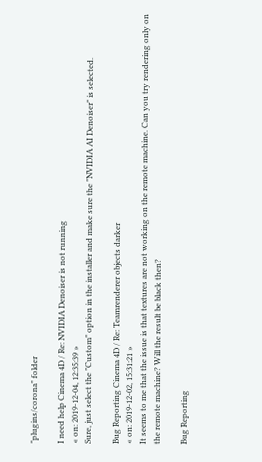"plugins/corona" folder

I need help Cinema 4D / Re: NVIDIA Denoiser is not running
« on: 2019-12-04, 12:35:39 »
Sure, just select the "Custom" option in the installer and make sure the "NVIDIA AI Denoiser" is selected.

Bug Reporting Cinema 4D / Re: Teamrenderer objects darker
« on: 2019-12-02, 15:31:21 »
It seems to me that the issue is that textures are not working on the remote machine. Can you try rendering only on the remote machine? Will the result be black then?

Bug Reporting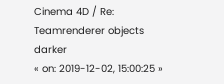Cinema 4D / Re: Teamrenderer objects darker
« on: 2019-12-02, 15:00:25 »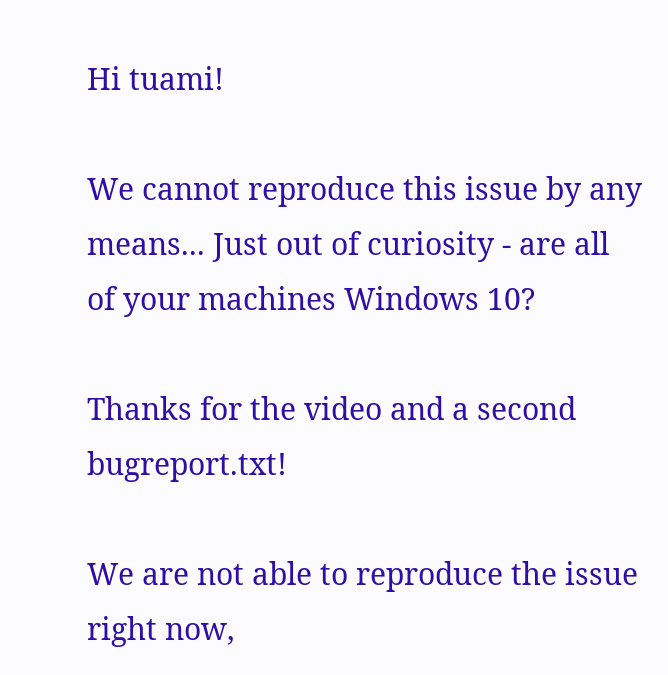Hi tuami!

We cannot reproduce this issue by any means... Just out of curiosity - are all of your machines Windows 10?

Thanks for the video and a second bugreport.txt!

We are not able to reproduce the issue right now,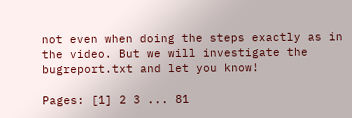not even when doing the steps exactly as in the video. But we will investigate the bugreport.txt and let you know!

Pages: [1] 2 3 ... 81